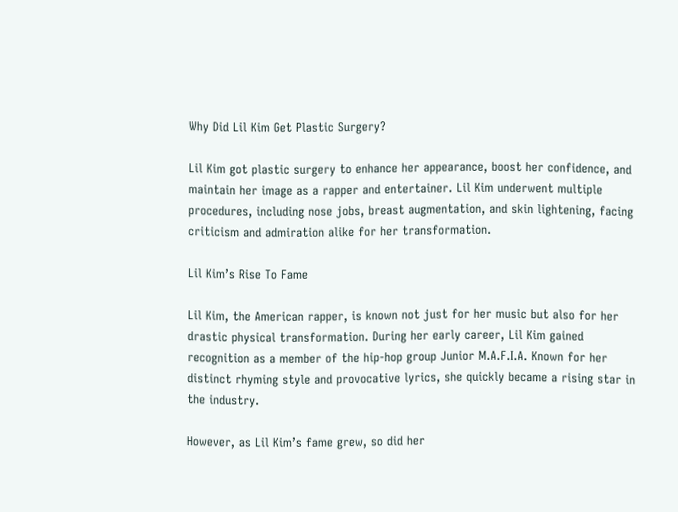Why Did Lil Kim Get Plastic Surgery?

Lil Kim got plastic surgery to enhance her appearance, boost her confidence, and maintain her image as a rapper and entertainer. Lil Kim underwent multiple procedures, including nose jobs, breast augmentation, and skin lightening, facing criticism and admiration alike for her transformation.

Lil Kim’s Rise To Fame

Lil Kim, the American rapper, is known not just for her music but also for her drastic physical transformation. During her early career, Lil Kim gained recognition as a member of the hip-hop group Junior M.A.F.I.A. Known for her distinct rhyming style and provocative lyrics, she quickly became a rising star in the industry.

However, as Lil Kim’s fame grew, so did her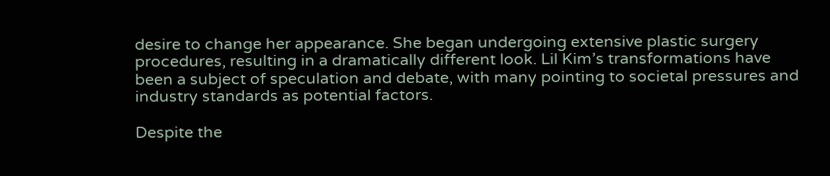desire to change her appearance. She began undergoing extensive plastic surgery procedures, resulting in a dramatically different look. Lil Kim’s transformations have been a subject of speculation and debate, with many pointing to societal pressures and industry standards as potential factors.

Despite the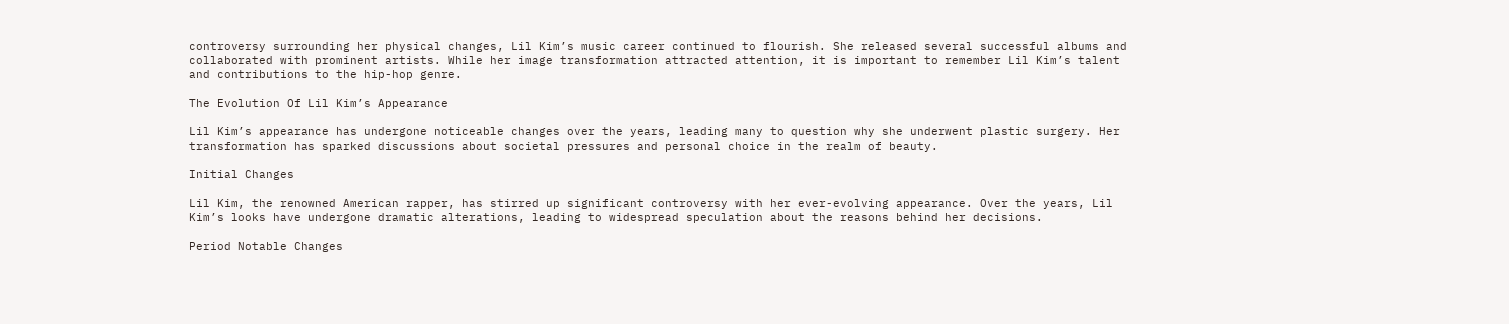controversy surrounding her physical changes, Lil Kim’s music career continued to flourish. She released several successful albums and collaborated with prominent artists. While her image transformation attracted attention, it is important to remember Lil Kim’s talent and contributions to the hip-hop genre.

The Evolution Of Lil Kim’s Appearance

Lil Kim’s appearance has undergone noticeable changes over the years, leading many to question why she underwent plastic surgery. Her transformation has sparked discussions about societal pressures and personal choice in the realm of beauty.

Initial Changes

Lil Kim, the renowned American rapper, has stirred up significant controversy with her ever-evolving appearance. Over the years, Lil Kim’s looks have undergone dramatic alterations, leading to widespread speculation about the reasons behind her decisions.

Period Notable Changes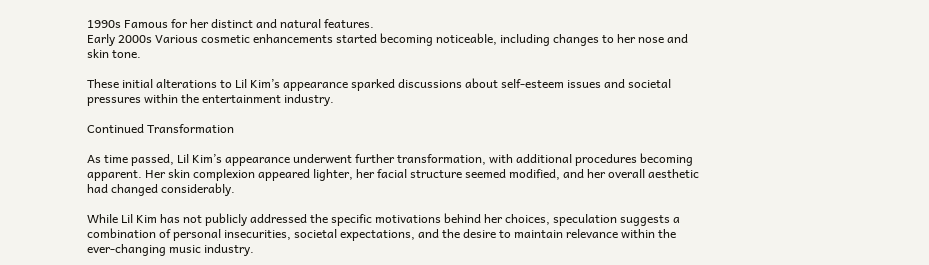1990s Famous for her distinct and natural features.
Early 2000s Various cosmetic enhancements started becoming noticeable, including changes to her nose and skin tone.

These initial alterations to Lil Kim’s appearance sparked discussions about self-esteem issues and societal pressures within the entertainment industry.

Continued Transformation

As time passed, Lil Kim’s appearance underwent further transformation, with additional procedures becoming apparent. Her skin complexion appeared lighter, her facial structure seemed modified, and her overall aesthetic had changed considerably.

While Lil Kim has not publicly addressed the specific motivations behind her choices, speculation suggests a combination of personal insecurities, societal expectations, and the desire to maintain relevance within the ever-changing music industry.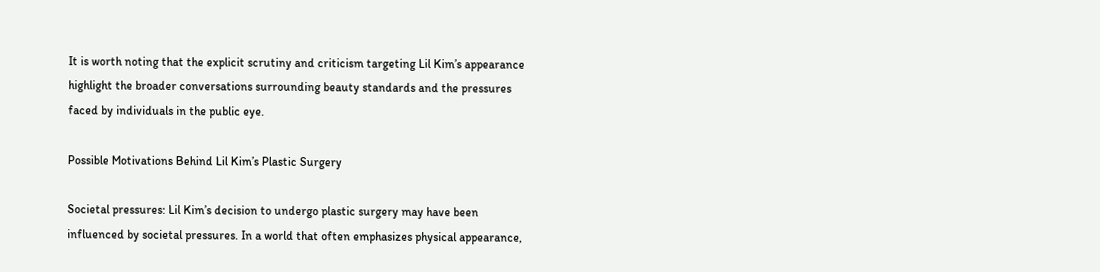It is worth noting that the explicit scrutiny and criticism targeting Lil Kim’s appearance highlight the broader conversations surrounding beauty standards and the pressures faced by individuals in the public eye.

Possible Motivations Behind Lil Kim’s Plastic Surgery

Societal pressures: Lil Kim’s decision to undergo plastic surgery may have been influenced by societal pressures. In a world that often emphasizes physical appearance,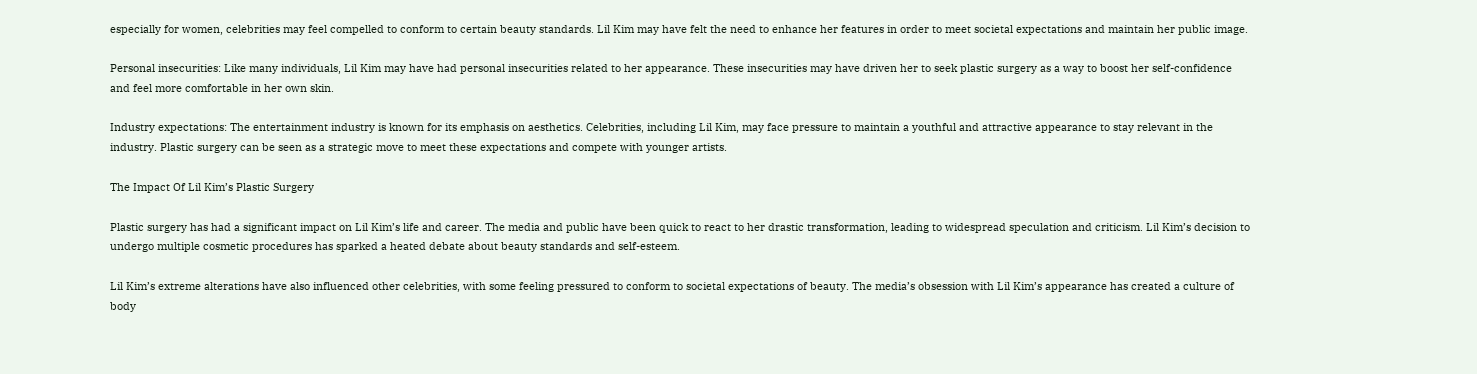especially for women, celebrities may feel compelled to conform to certain beauty standards. Lil Kim may have felt the need to enhance her features in order to meet societal expectations and maintain her public image.

Personal insecurities: Like many individuals, Lil Kim may have had personal insecurities related to her appearance. These insecurities may have driven her to seek plastic surgery as a way to boost her self-confidence and feel more comfortable in her own skin.

Industry expectations: The entertainment industry is known for its emphasis on aesthetics. Celebrities, including Lil Kim, may face pressure to maintain a youthful and attractive appearance to stay relevant in the industry. Plastic surgery can be seen as a strategic move to meet these expectations and compete with younger artists.

The Impact Of Lil Kim’s Plastic Surgery

Plastic surgery has had a significant impact on Lil Kim’s life and career. The media and public have been quick to react to her drastic transformation, leading to widespread speculation and criticism. Lil Kim’s decision to undergo multiple cosmetic procedures has sparked a heated debate about beauty standards and self-esteem.

Lil Kim’s extreme alterations have also influenced other celebrities, with some feeling pressured to conform to societal expectations of beauty. The media’s obsession with Lil Kim’s appearance has created a culture of body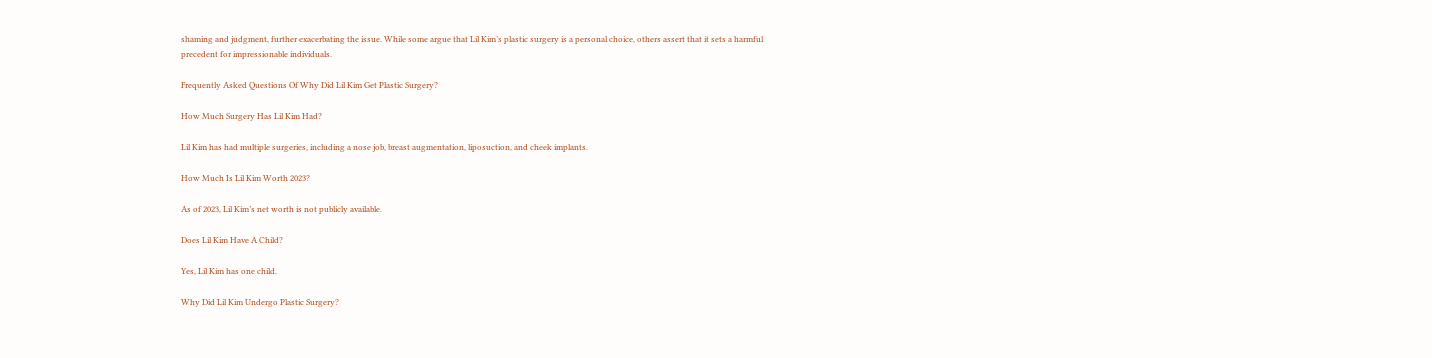shaming and judgment, further exacerbating the issue. While some argue that Lil Kim’s plastic surgery is a personal choice, others assert that it sets a harmful precedent for impressionable individuals.

Frequently Asked Questions Of Why Did Lil Kim Get Plastic Surgery?

How Much Surgery Has Lil Kim Had?

Lil Kim has had multiple surgeries, including a nose job, breast augmentation, liposuction, and cheek implants.

How Much Is Lil Kim Worth 2023?

As of 2023, Lil Kim’s net worth is not publicly available.

Does Lil Kim Have A Child?

Yes, Lil Kim has one child.

Why Did Lil Kim Undergo Plastic Surgery?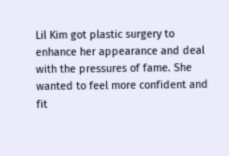Lil Kim got plastic surgery to enhance her appearance and deal with the pressures of fame. She wanted to feel more confident and fit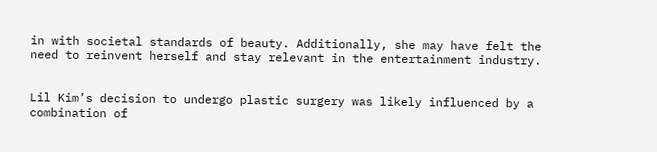in with societal standards of beauty. Additionally, she may have felt the need to reinvent herself and stay relevant in the entertainment industry.


Lil Kim’s decision to undergo plastic surgery was likely influenced by a combination of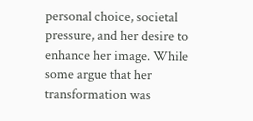personal choice, societal pressure, and her desire to enhance her image. While some argue that her transformation was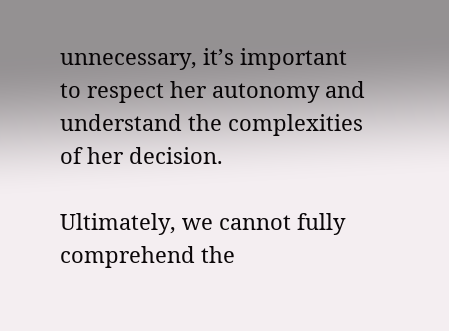unnecessary, it’s important to respect her autonomy and understand the complexities of her decision.

Ultimately, we cannot fully comprehend the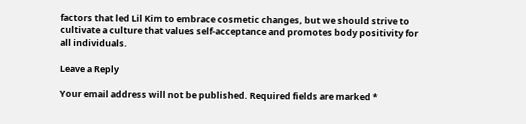factors that led Lil Kim to embrace cosmetic changes, but we should strive to cultivate a culture that values self-acceptance and promotes body positivity for all individuals.

Leave a Reply

Your email address will not be published. Required fields are marked *